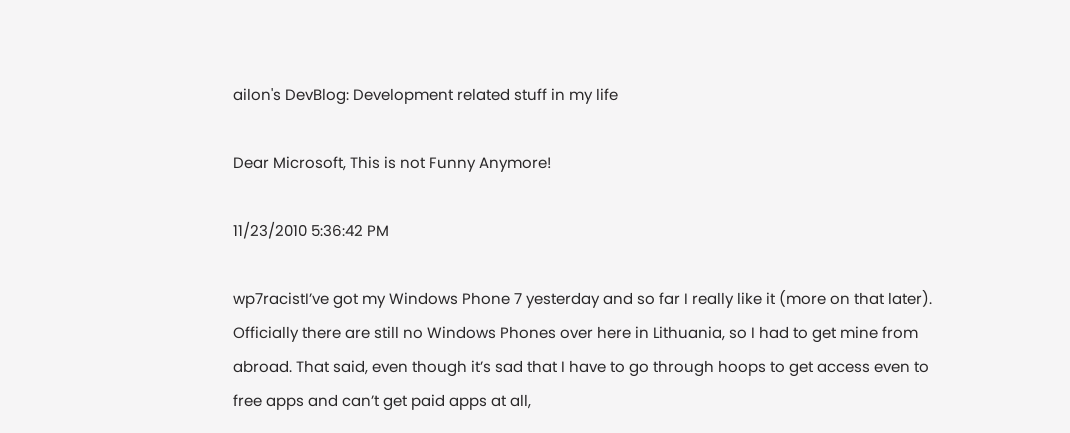ailon's DevBlog: Development related stuff in my life

Dear Microsoft, This is not Funny Anymore!

11/23/2010 5:36:42 PM

wp7racistI’ve got my Windows Phone 7 yesterday and so far I really like it (more on that later). Officially there are still no Windows Phones over here in Lithuania, so I had to get mine from abroad. That said, even though it’s sad that I have to go through hoops to get access even to free apps and can’t get paid apps at all,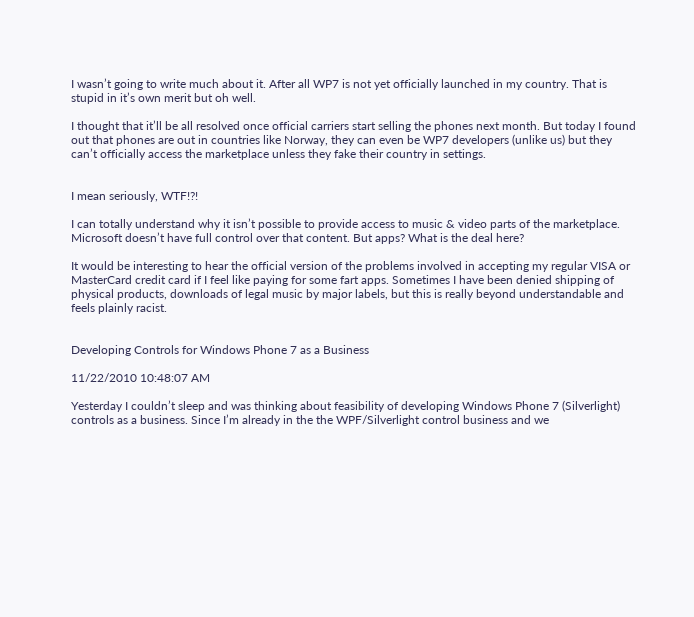I wasn’t going to write much about it. After all WP7 is not yet officially launched in my country. That is stupid in it’s own merit but oh well.

I thought that it’ll be all resolved once official carriers start selling the phones next month. But today I found out that phones are out in countries like Norway, they can even be WP7 developers (unlike us) but they can’t officially access the marketplace unless they fake their country in settings.


I mean seriously, WTF!?!

I can totally understand why it isn’t possible to provide access to music & video parts of the marketplace. Microsoft doesn’t have full control over that content. But apps? What is the deal here?

It would be interesting to hear the official version of the problems involved in accepting my regular VISA or MasterCard credit card if I feel like paying for some fart apps. Sometimes I have been denied shipping of physical products, downloads of legal music by major labels, but this is really beyond understandable and feels plainly racist.


Developing Controls for Windows Phone 7 as a Business

11/22/2010 10:48:07 AM

Yesterday I couldn’t sleep and was thinking about feasibility of developing Windows Phone 7 (Silverlight) controls as a business. Since I’m already in the the WPF/Silverlight control business and we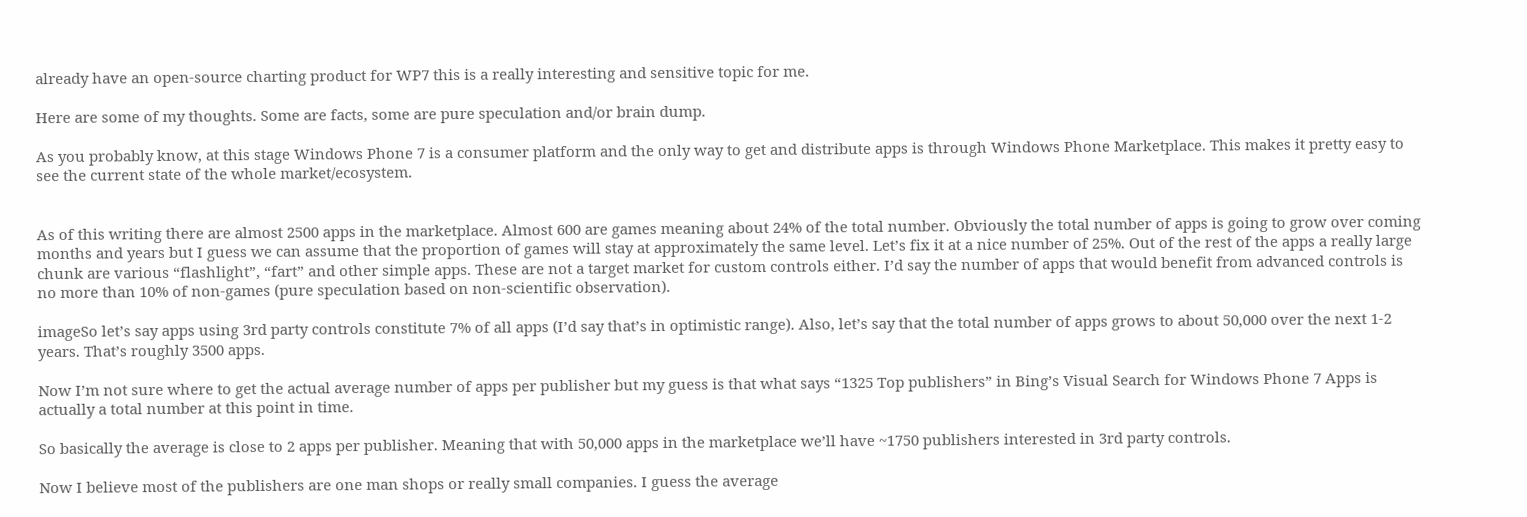already have an open-source charting product for WP7 this is a really interesting and sensitive topic for me.

Here are some of my thoughts. Some are facts, some are pure speculation and/or brain dump.

As you probably know, at this stage Windows Phone 7 is a consumer platform and the only way to get and distribute apps is through Windows Phone Marketplace. This makes it pretty easy to see the current state of the whole market/ecosystem.


As of this writing there are almost 2500 apps in the marketplace. Almost 600 are games meaning about 24% of the total number. Obviously the total number of apps is going to grow over coming months and years but I guess we can assume that the proportion of games will stay at approximately the same level. Let’s fix it at a nice number of 25%. Out of the rest of the apps a really large chunk are various “flashlight”, “fart” and other simple apps. These are not a target market for custom controls either. I’d say the number of apps that would benefit from advanced controls is no more than 10% of non-games (pure speculation based on non-scientific observation).

imageSo let’s say apps using 3rd party controls constitute 7% of all apps (I’d say that’s in optimistic range). Also, let’s say that the total number of apps grows to about 50,000 over the next 1-2 years. That’s roughly 3500 apps.

Now I’m not sure where to get the actual average number of apps per publisher but my guess is that what says “1325 Top publishers” in Bing’s Visual Search for Windows Phone 7 Apps is actually a total number at this point in time.

So basically the average is close to 2 apps per publisher. Meaning that with 50,000 apps in the marketplace we’ll have ~1750 publishers interested in 3rd party controls.

Now I believe most of the publishers are one man shops or really small companies. I guess the average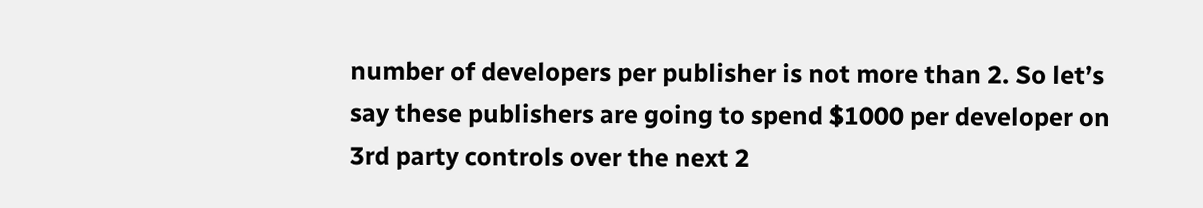number of developers per publisher is not more than 2. So let’s say these publishers are going to spend $1000 per developer on 3rd party controls over the next 2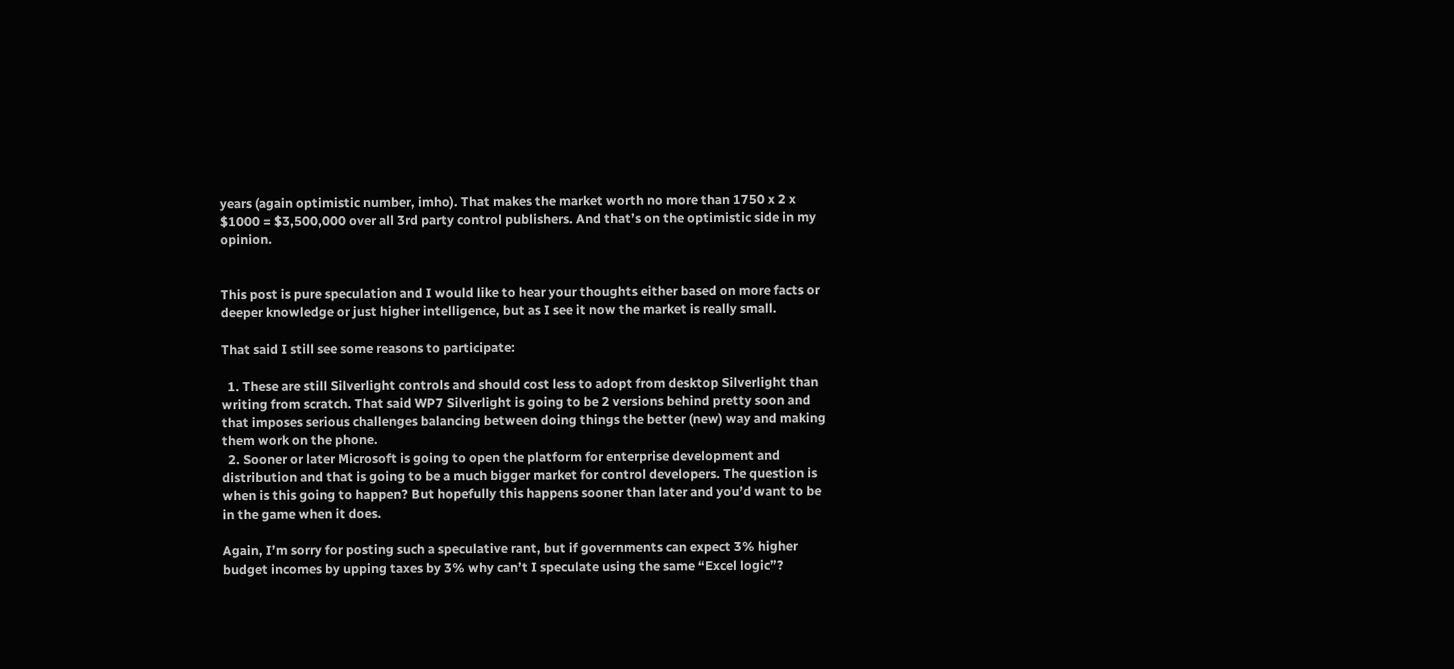years (again optimistic number, imho). That makes the market worth no more than 1750 x 2 x $1000 = $3,500,000 over all 3rd party control publishers. And that’s on the optimistic side in my opinion.


This post is pure speculation and I would like to hear your thoughts either based on more facts or deeper knowledge or just higher intelligence, but as I see it now the market is really small.

That said I still see some reasons to participate:

  1. These are still Silverlight controls and should cost less to adopt from desktop Silverlight than writing from scratch. That said WP7 Silverlight is going to be 2 versions behind pretty soon and that imposes serious challenges balancing between doing things the better (new) way and making them work on the phone.
  2. Sooner or later Microsoft is going to open the platform for enterprise development and distribution and that is going to be a much bigger market for control developers. The question is when is this going to happen? But hopefully this happens sooner than later and you’d want to be in the game when it does.

Again, I’m sorry for posting such a speculative rant, but if governments can expect 3% higher budget incomes by upping taxes by 3% why can’t I speculate using the same “Excel logic”?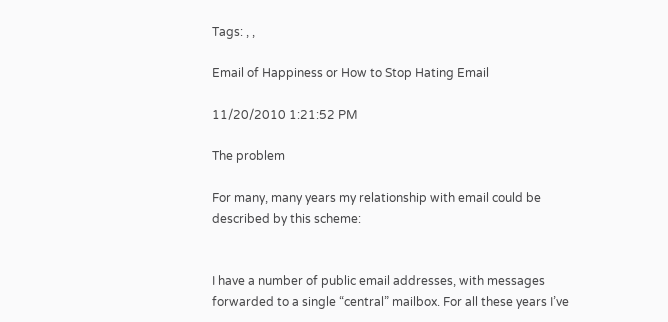Tags: , ,

Email of Happiness or How to Stop Hating Email

11/20/2010 1:21:52 PM

The problem

For many, many years my relationship with email could be described by this scheme:


I have a number of public email addresses, with messages forwarded to a single “central” mailbox. For all these years I’ve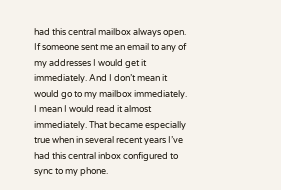had this central mailbox always open. If someone sent me an email to any of my addresses I would get it immediately. And I don’t mean it would go to my mailbox immediately. I mean I would read it almost immediately. That became especially true when in several recent years I’ve had this central inbox configured to sync to my phone.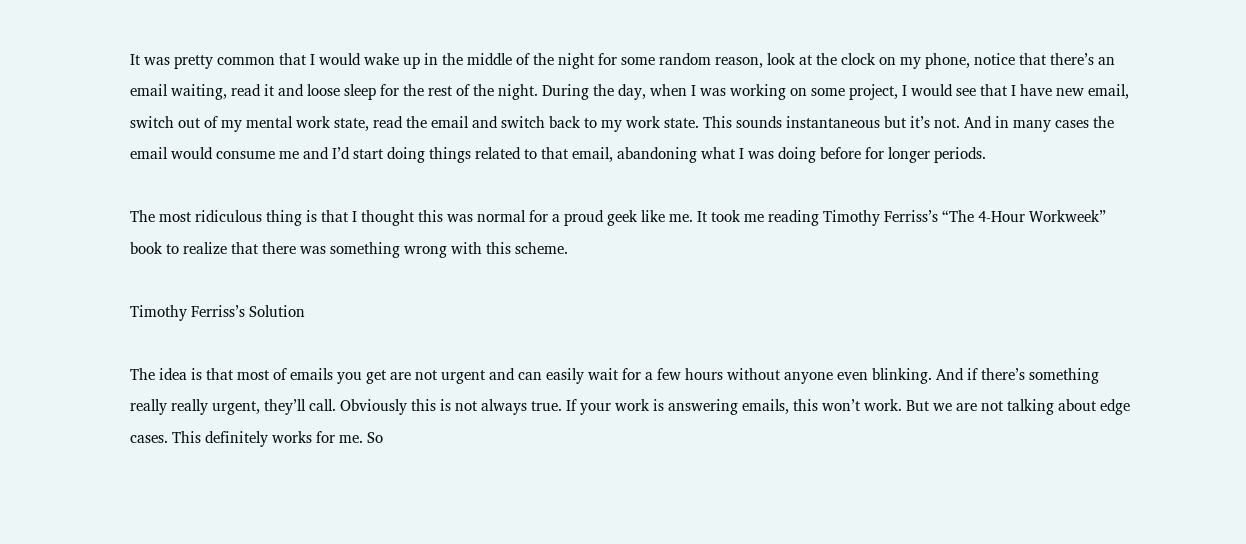It was pretty common that I would wake up in the middle of the night for some random reason, look at the clock on my phone, notice that there’s an email waiting, read it and loose sleep for the rest of the night. During the day, when I was working on some project, I would see that I have new email, switch out of my mental work state, read the email and switch back to my work state. This sounds instantaneous but it’s not. And in many cases the email would consume me and I’d start doing things related to that email, abandoning what I was doing before for longer periods.

The most ridiculous thing is that I thought this was normal for a proud geek like me. It took me reading Timothy Ferriss’s “The 4-Hour Workweek” book to realize that there was something wrong with this scheme.

Timothy Ferriss’s Solution

The idea is that most of emails you get are not urgent and can easily wait for a few hours without anyone even blinking. And if there’s something really really urgent, they’ll call. Obviously this is not always true. If your work is answering emails, this won’t work. But we are not talking about edge cases. This definitely works for me. So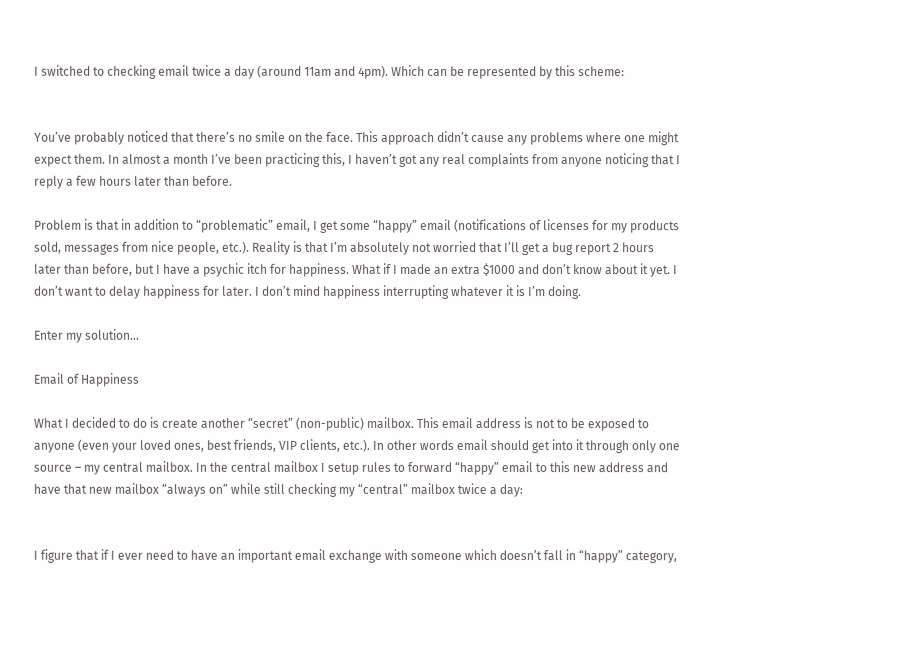I switched to checking email twice a day (around 11am and 4pm). Which can be represented by this scheme:


You’ve probably noticed that there’s no smile on the face. This approach didn’t cause any problems where one might expect them. In almost a month I’ve been practicing this, I haven’t got any real complaints from anyone noticing that I reply a few hours later than before.

Problem is that in addition to “problematic” email, I get some “happy” email (notifications of licenses for my products sold, messages from nice people, etc.). Reality is that I’m absolutely not worried that I’ll get a bug report 2 hours later than before, but I have a psychic itch for happiness. What if I made an extra $1000 and don’t know about it yet. I don’t want to delay happiness for later. I don’t mind happiness interrupting whatever it is I’m doing.

Enter my solution…

Email of Happiness

What I decided to do is create another “secret” (non-public) mailbox. This email address is not to be exposed to anyone (even your loved ones, best friends, VIP clients, etc.). In other words email should get into it through only one source – my central mailbox. In the central mailbox I setup rules to forward “happy” email to this new address and have that new mailbox “always on” while still checking my “central” mailbox twice a day:


I figure that if I ever need to have an important email exchange with someone which doesn’t fall in “happy” category,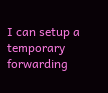I can setup a temporary forwarding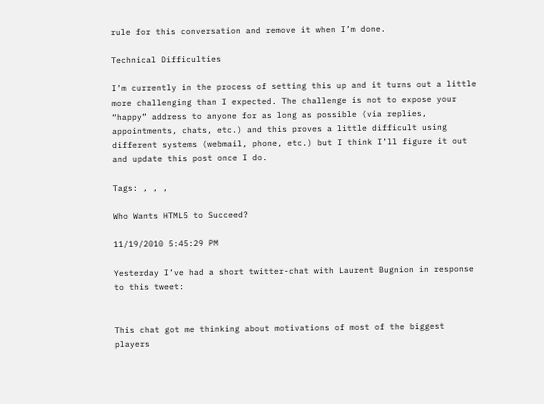rule for this conversation and remove it when I’m done.

Technical Difficulties

I’m currently in the process of setting this up and it turns out a little more challenging than I expected. The challenge is not to expose your “happy” address to anyone for as long as possible (via replies, appointments, chats, etc.) and this proves a little difficult using different systems (webmail, phone, etc.) but I think I’ll figure it out and update this post once I do.

Tags: , , ,

Who Wants HTML5 to Succeed?

11/19/2010 5:45:29 PM

Yesterday I’ve had a short twitter-chat with Laurent Bugnion in response to this tweet:


This chat got me thinking about motivations of most of the biggest players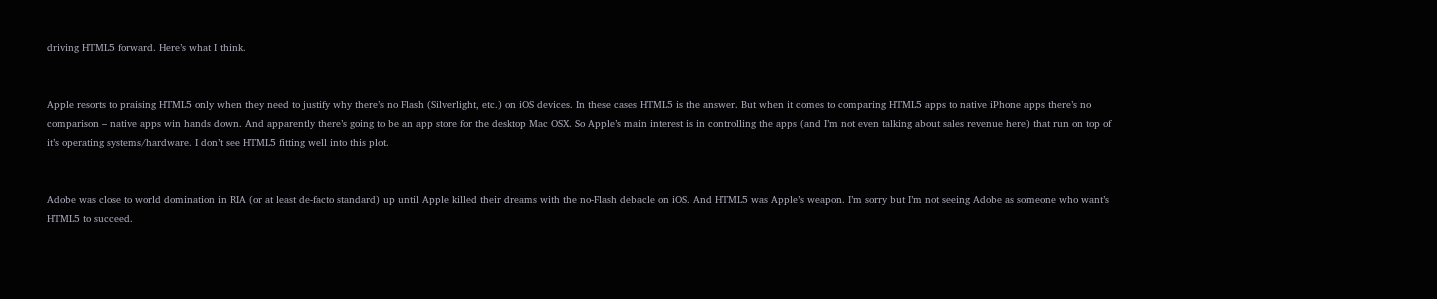driving HTML5 forward. Here’s what I think.


Apple resorts to praising HTML5 only when they need to justify why there’s no Flash (Silverlight, etc.) on iOS devices. In these cases HTML5 is the answer. But when it comes to comparing HTML5 apps to native iPhone apps there’s no comparison – native apps win hands down. And apparently there’s going to be an app store for the desktop Mac OSX. So Apple’s main interest is in controlling the apps (and I’m not even talking about sales revenue here) that run on top of it’s operating systems/hardware. I don’t see HTML5 fitting well into this plot.


Adobe was close to world domination in RIA (or at least de-facto standard) up until Apple killed their dreams with the no-Flash debacle on iOS. And HTML5 was Apple’s weapon. I’m sorry but I’m not seeing Adobe as someone who want’s HTML5 to succeed.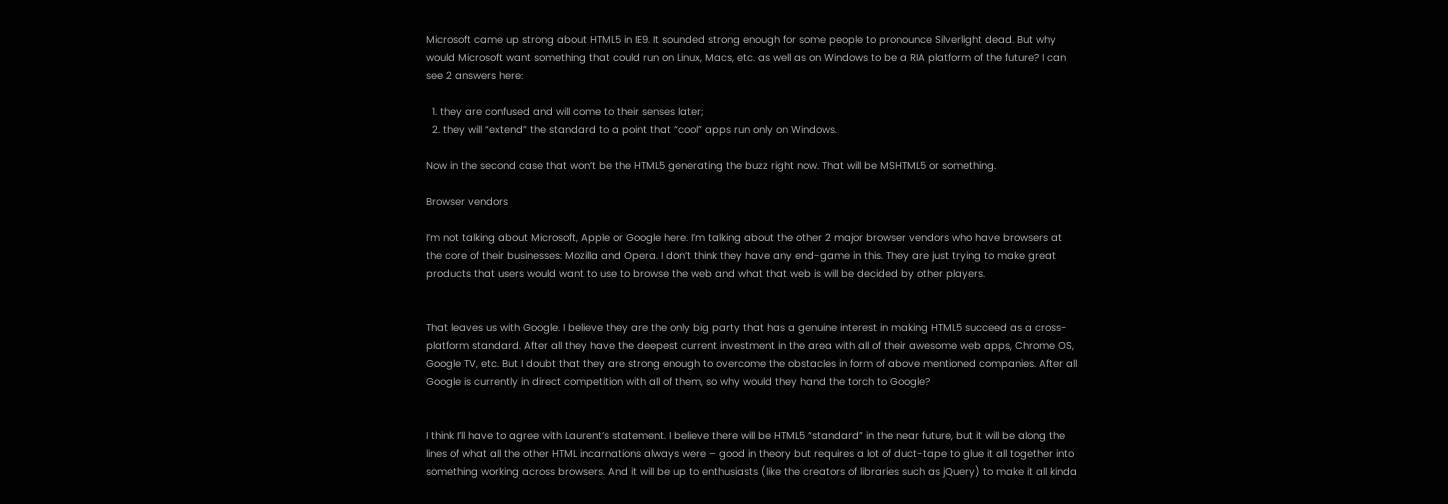Microsoft came up strong about HTML5 in IE9. It sounded strong enough for some people to pronounce Silverlight dead. But why would Microsoft want something that could run on Linux, Macs, etc. as well as on Windows to be a RIA platform of the future? I can see 2 answers here:

  1. they are confused and will come to their senses later;
  2. they will “extend” the standard to a point that “cool” apps run only on Windows.

Now in the second case that won’t be the HTML5 generating the buzz right now. That will be MSHTML5 or something.

Browser vendors

I’m not talking about Microsoft, Apple or Google here. I’m talking about the other 2 major browser vendors who have browsers at the core of their businesses: Mozilla and Opera. I don’t think they have any end-game in this. They are just trying to make great products that users would want to use to browse the web and what that web is will be decided by other players.


That leaves us with Google. I believe they are the only big party that has a genuine interest in making HTML5 succeed as a cross-platform standard. After all they have the deepest current investment in the area with all of their awesome web apps, Chrome OS, Google TV, etc. But I doubt that they are strong enough to overcome the obstacles in form of above mentioned companies. After all Google is currently in direct competition with all of them, so why would they hand the torch to Google?


I think I’ll have to agree with Laurent’s statement. I believe there will be HTML5 “standard” in the near future, but it will be along the lines of what all the other HTML incarnations always were – good in theory but requires a lot of duct-tape to glue it all together into something working across browsers. And it will be up to enthusiasts (like the creators of libraries such as jQuery) to make it all kinda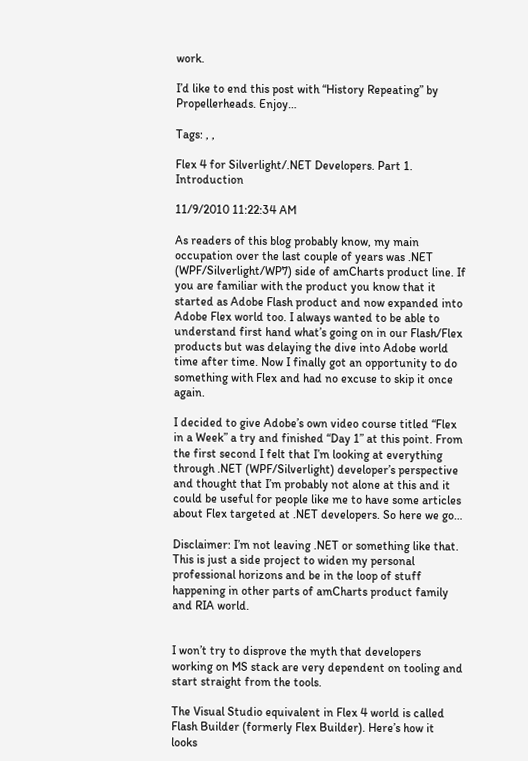work.

I’d like to end this post with “History Repeating” by Propellerheads. Enjoy…

Tags: , ,

Flex 4 for Silverlight/.NET Developers. Part 1. Introduction

11/9/2010 11:22:34 AM

As readers of this blog probably know, my main occupation over the last couple of years was .NET (WPF/Silverlight/WP7) side of amCharts product line. If you are familiar with the product you know that it started as Adobe Flash product and now expanded into Adobe Flex world too. I always wanted to be able to understand first hand what’s going on in our Flash/Flex products but was delaying the dive into Adobe world time after time. Now I finally got an opportunity to do something with Flex and had no excuse to skip it once again.

I decided to give Adobe’s own video course titled “Flex in a Week” a try and finished “Day 1” at this point. From the first second I felt that I’m looking at everything through .NET (WPF/Silverlight) developer’s perspective and thought that I’m probably not alone at this and it could be useful for people like me to have some articles about Flex targeted at .NET developers. So here we go…

Disclaimer: I’m not leaving .NET or something like that. This is just a side project to widen my personal professional horizons and be in the loop of stuff happening in other parts of amCharts product family and RIA world.


I won’t try to disprove the myth that developers working on MS stack are very dependent on tooling and start straight from the tools.

The Visual Studio equivalent in Flex 4 world is called Flash Builder (formerly Flex Builder). Here’s how it looks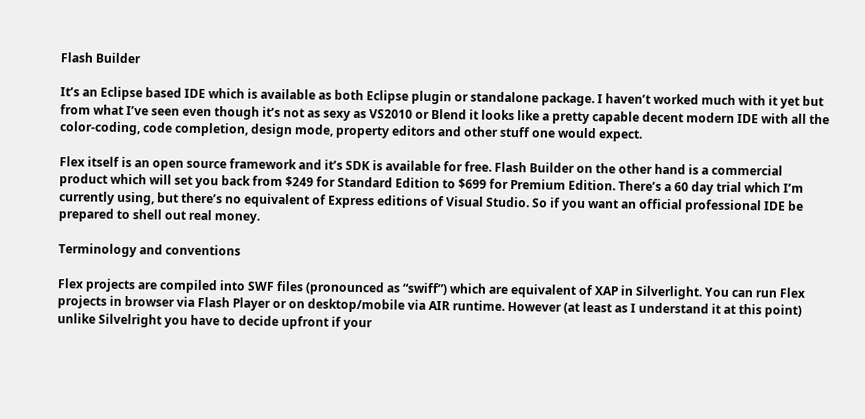Flash Builder

It’s an Eclipse based IDE which is available as both Eclipse plugin or standalone package. I haven’t worked much with it yet but from what I’ve seen even though it’s not as sexy as VS2010 or Blend it looks like a pretty capable decent modern IDE with all the color-coding, code completion, design mode, property editors and other stuff one would expect.

Flex itself is an open source framework and it’s SDK is available for free. Flash Builder on the other hand is a commercial product which will set you back from $249 for Standard Edition to $699 for Premium Edition. There’s a 60 day trial which I’m currently using, but there’s no equivalent of Express editions of Visual Studio. So if you want an official professional IDE be prepared to shell out real money.

Terminology and conventions

Flex projects are compiled into SWF files (pronounced as “swiff”) which are equivalent of XAP in Silverlight. You can run Flex projects in browser via Flash Player or on desktop/mobile via AIR runtime. However (at least as I understand it at this point) unlike Silvelright you have to decide upfront if your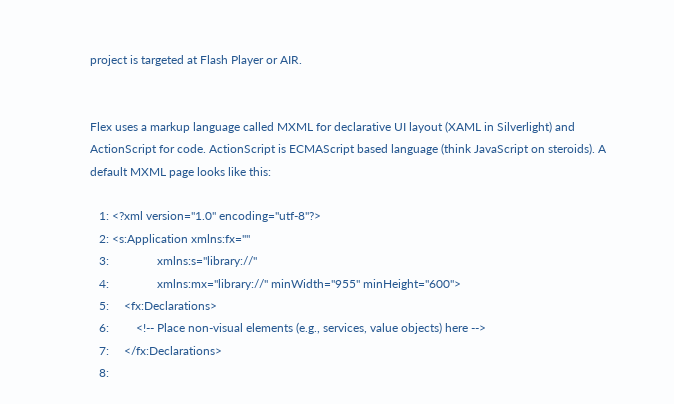project is targeted at Flash Player or AIR.


Flex uses a markup language called MXML for declarative UI layout (XAML in Silverlight) and ActionScript for code. ActionScript is ECMAScript based language (think JavaScript on steroids). A default MXML page looks like this:

   1: <?xml version="1.0" encoding="utf-8"?>
   2: <s:Application xmlns:fx=""
   3:                xmlns:s="library://"
   4:                xmlns:mx="library://" minWidth="955" minHeight="600">
   5:     <fx:Declarations>
   6:         <!-- Place non-visual elements (e.g., services, value objects) here -->
   7:     </fx:Declarations>
   8: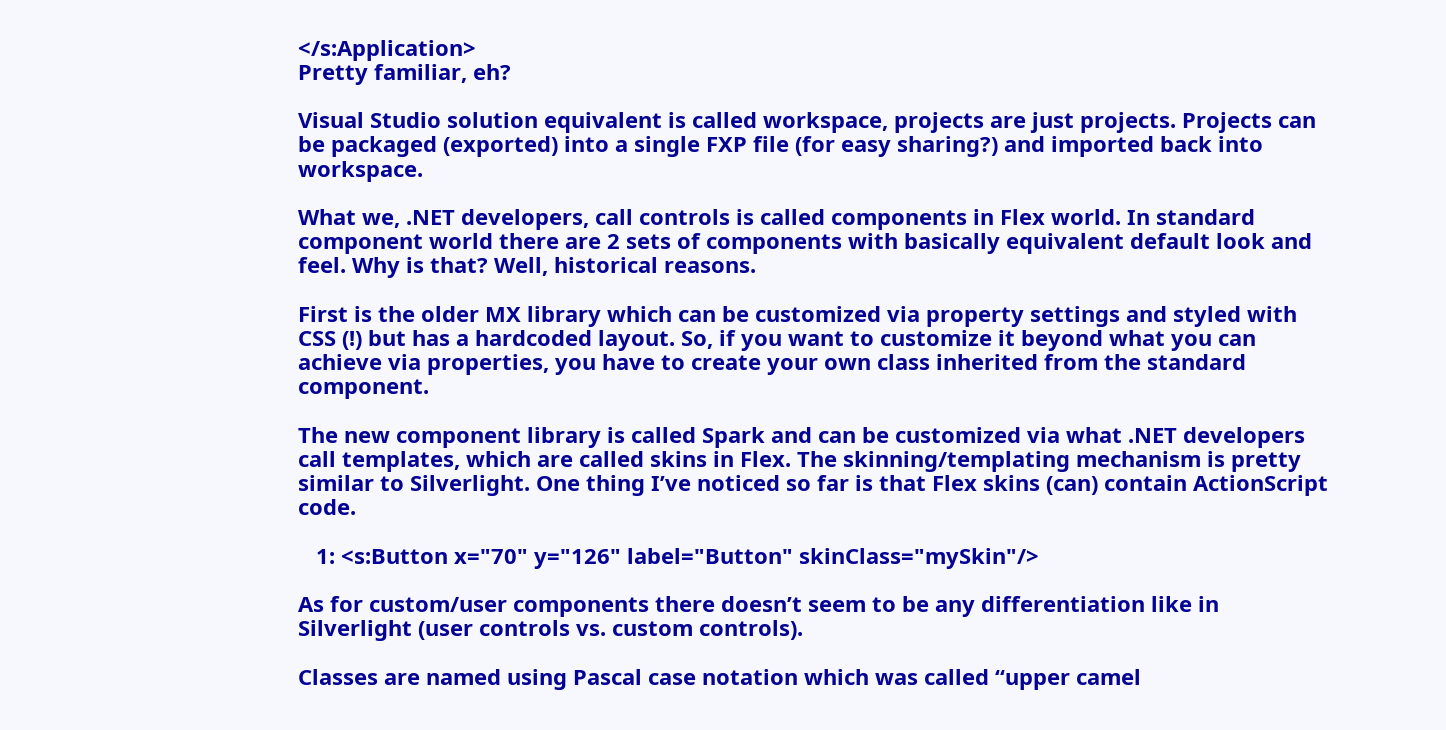</s:Application>
Pretty familiar, eh?

Visual Studio solution equivalent is called workspace, projects are just projects. Projects can be packaged (exported) into a single FXP file (for easy sharing?) and imported back into workspace.

What we, .NET developers, call controls is called components in Flex world. In standard component world there are 2 sets of components with basically equivalent default look and feel. Why is that? Well, historical reasons.

First is the older MX library which can be customized via property settings and styled with CSS (!) but has a hardcoded layout. So, if you want to customize it beyond what you can achieve via properties, you have to create your own class inherited from the standard component.

The new component library is called Spark and can be customized via what .NET developers call templates, which are called skins in Flex. The skinning/templating mechanism is pretty similar to Silverlight. One thing I’ve noticed so far is that Flex skins (can) contain ActionScript code.

   1: <s:Button x="70" y="126" label="Button" skinClass="mySkin"/>

As for custom/user components there doesn’t seem to be any differentiation like in Silverlight (user controls vs. custom controls).

Classes are named using Pascal case notation which was called “upper camel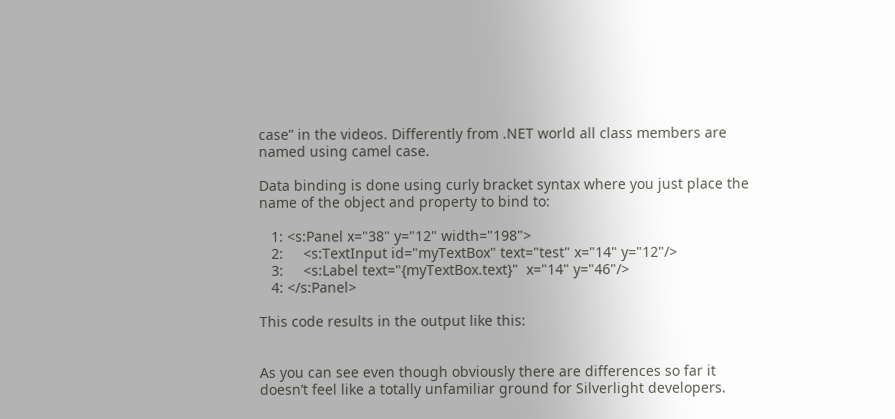case” in the videos. Differently from .NET world all class members are named using camel case.

Data binding is done using curly bracket syntax where you just place the name of the object and property to bind to:

   1: <s:Panel x="38" y="12" width="198">
   2:     <s:TextInput id="myTextBox" text="test" x="14" y="12"/>
   3:     <s:Label text="{myTextBox.text}"  x="14" y="46"/>
   4: </s:Panel>

This code results in the output like this:


As you can see even though obviously there are differences so far it doesn’t feel like a totally unfamiliar ground for Silverlight developers.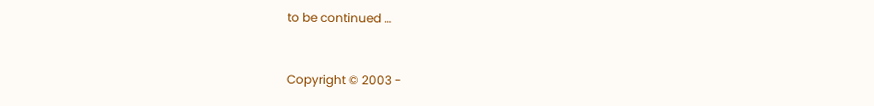to be continued …


Copyright © 2003 -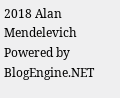2018 Alan Mendelevich
Powered by BlogEngine.NET